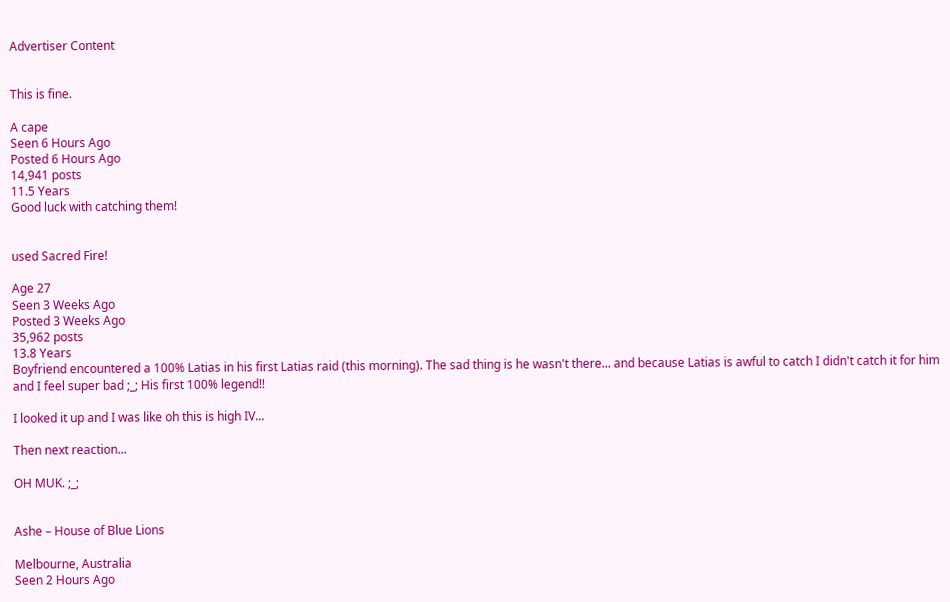Advertiser Content


This is fine.

A cape
Seen 6 Hours Ago
Posted 6 Hours Ago
14,941 posts
11.5 Years
Good luck with catching them!


used Sacred Fire!

Age 27
Seen 3 Weeks Ago
Posted 3 Weeks Ago
35,962 posts
13.8 Years
Boyfriend encountered a 100% Latias in his first Latias raid (this morning). The sad thing is he wasn't there... and because Latias is awful to catch I didn't catch it for him and I feel super bad ;_; His first 100% legend!!

I looked it up and I was like oh this is high IV...

Then next reaction...

OH MUK. ;_;


Ashe – House of Blue Lions

Melbourne, Australia
Seen 2 Hours Ago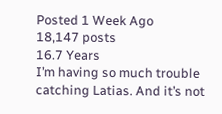Posted 1 Week Ago
18,147 posts
16.7 Years
I’m having so much trouble catching Latias. And it’s not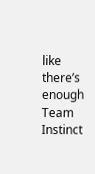like there’s enough Team Instinct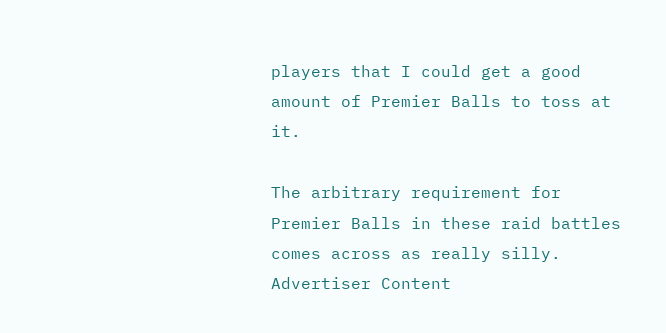players that I could get a good amount of Premier Balls to toss at it.

The arbitrary requirement for Premier Balls in these raid battles comes across as really silly.
Advertiser Content